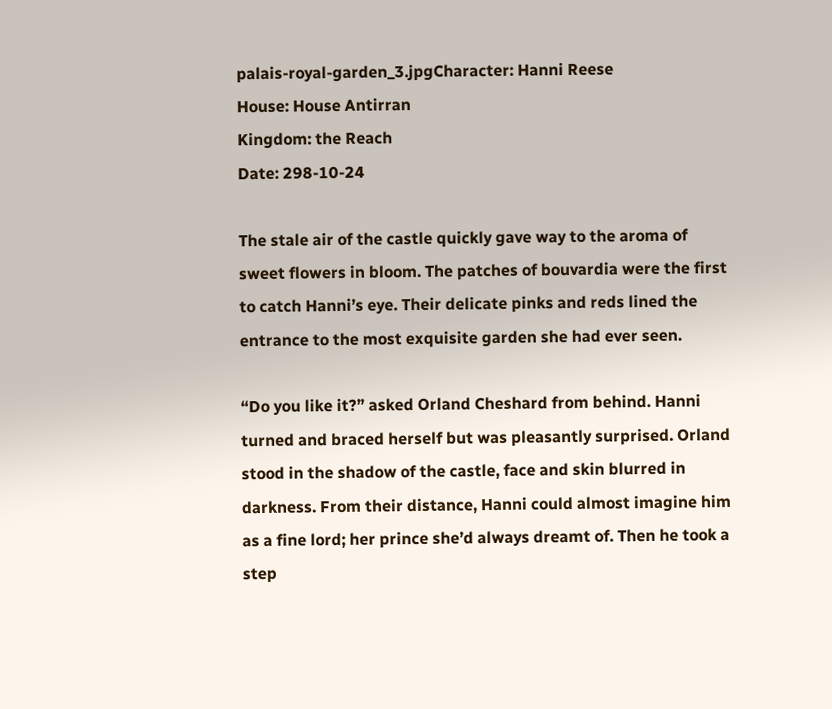palais-royal-garden_3.jpgCharacter: Hanni Reese
House: House Antirran
Kingdom: the Reach
Date: 298-10-24

The stale air of the castle quickly gave way to the aroma of sweet flowers in bloom. The patches of bouvardia were the first to catch Hanni’s eye. Their delicate pinks and reds lined the entrance to the most exquisite garden she had ever seen.

“Do you like it?” asked Orland Cheshard from behind. Hanni turned and braced herself but was pleasantly surprised. Orland stood in the shadow of the castle, face and skin blurred in darkness. From their distance, Hanni could almost imagine him as a fine lord; her prince she’d always dreamt of. Then he took a step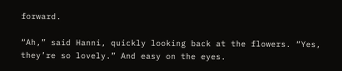forward.

“Ah,” said Hanni, quickly looking back at the flowers. “Yes, they’re so lovely.” And easy on the eyes.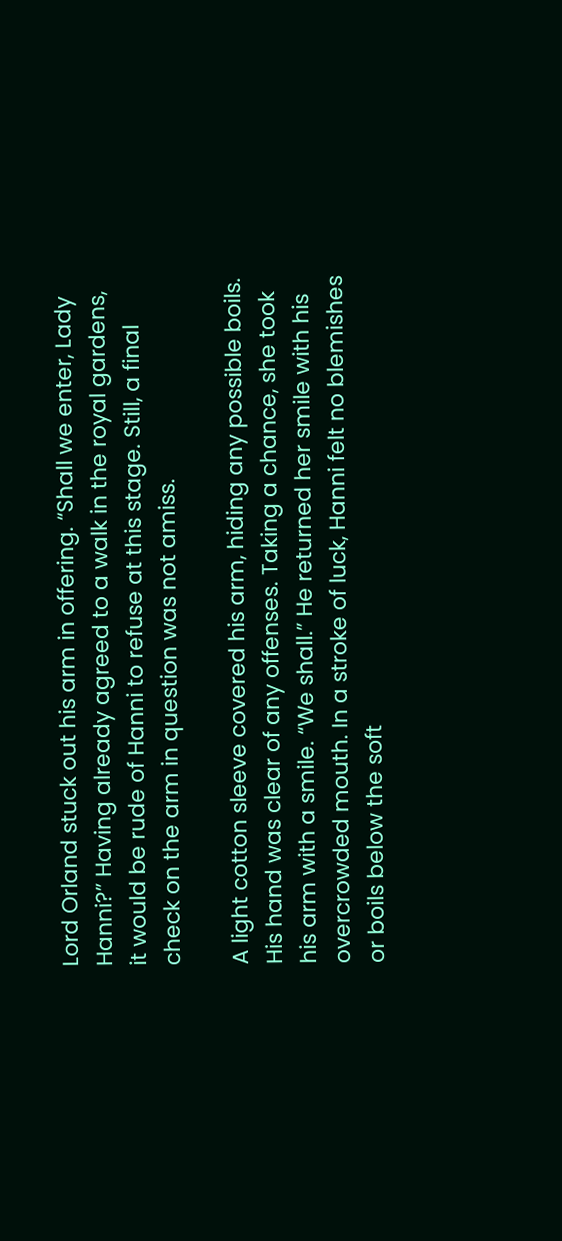Lord Orland stuck out his arm in offering. “Shall we enter, Lady Hanni?” Having already agreed to a walk in the royal gardens, it would be rude of Hanni to refuse at this stage. Still, a final check on the arm in question was not amiss.

A light cotton sleeve covered his arm, hiding any possible boils. His hand was clear of any offenses. Taking a chance, she took his arm with a smile. “We shall.” He returned her smile with his overcrowded mouth. In a stroke of luck, Hanni felt no blemishes or boils below the soft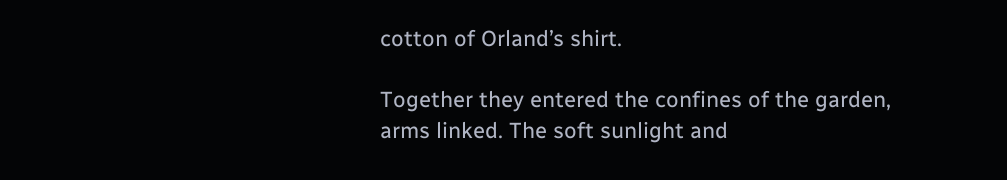cotton of Orland’s shirt.

Together they entered the confines of the garden, arms linked. The soft sunlight and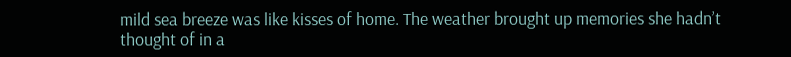mild sea breeze was like kisses of home. The weather brought up memories she hadn’t thought of in a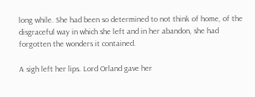long while. She had been so determined to not think of home, of the disgraceful way in which she left and in her abandon, she had forgotten the wonders it contained.

A sigh left her lips. Lord Orland gave her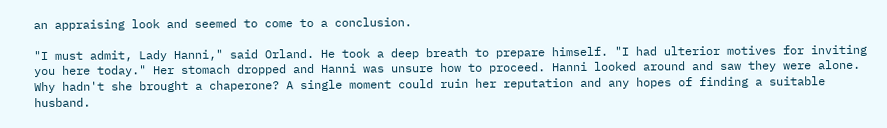an appraising look and seemed to come to a conclusion.

"I must admit, Lady Hanni," said Orland. He took a deep breath to prepare himself. "I had ulterior motives for inviting you here today." Her stomach dropped and Hanni was unsure how to proceed. Hanni looked around and saw they were alone. Why hadn't she brought a chaperone? A single moment could ruin her reputation and any hopes of finding a suitable husband.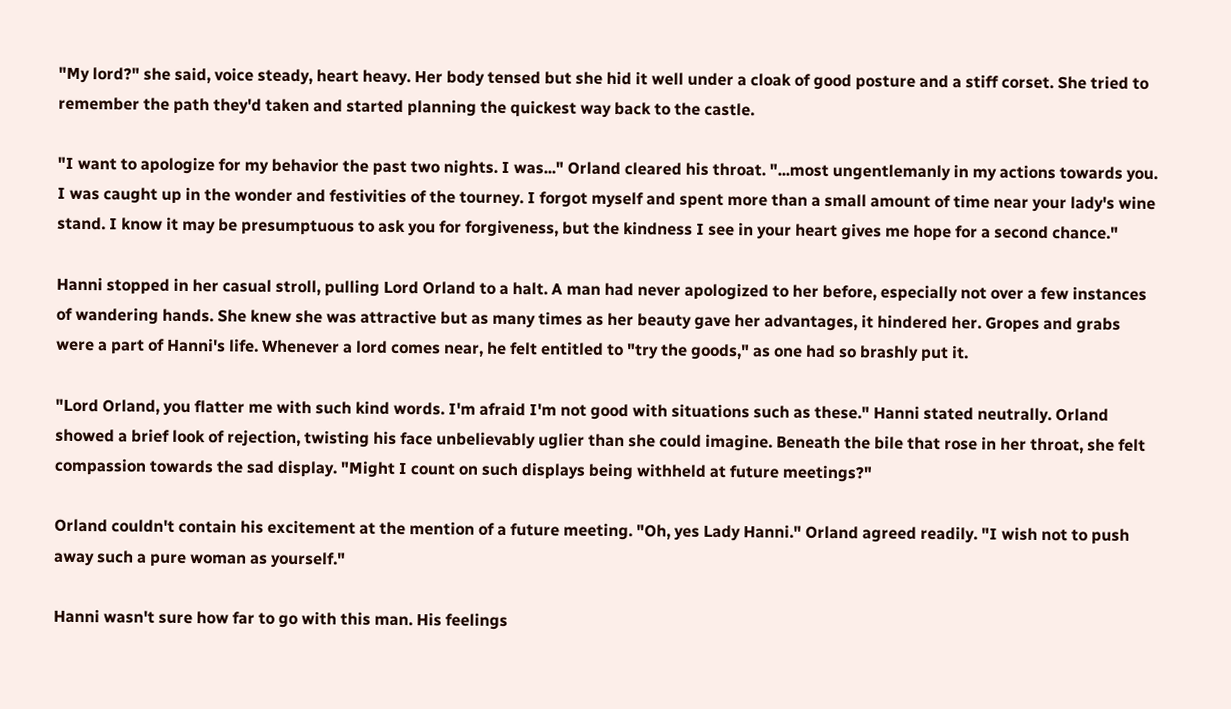"My lord?" she said, voice steady, heart heavy. Her body tensed but she hid it well under a cloak of good posture and a stiff corset. She tried to remember the path they'd taken and started planning the quickest way back to the castle.

"I want to apologize for my behavior the past two nights. I was..." Orland cleared his throat. "...most ungentlemanly in my actions towards you. I was caught up in the wonder and festivities of the tourney. I forgot myself and spent more than a small amount of time near your lady's wine stand. I know it may be presumptuous to ask you for forgiveness, but the kindness I see in your heart gives me hope for a second chance."

Hanni stopped in her casual stroll, pulling Lord Orland to a halt. A man had never apologized to her before, especially not over a few instances of wandering hands. She knew she was attractive but as many times as her beauty gave her advantages, it hindered her. Gropes and grabs were a part of Hanni's life. Whenever a lord comes near, he felt entitled to "try the goods," as one had so brashly put it.

"Lord Orland, you flatter me with such kind words. I'm afraid I'm not good with situations such as these." Hanni stated neutrally. Orland showed a brief look of rejection, twisting his face unbelievably uglier than she could imagine. Beneath the bile that rose in her throat, she felt compassion towards the sad display. "Might I count on such displays being withheld at future meetings?"

Orland couldn't contain his excitement at the mention of a future meeting. "Oh, yes Lady Hanni." Orland agreed readily. "I wish not to push away such a pure woman as yourself."

Hanni wasn't sure how far to go with this man. His feelings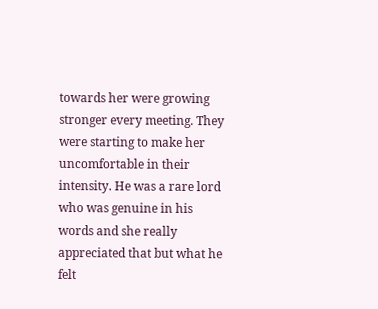towards her were growing stronger every meeting. They were starting to make her uncomfortable in their intensity. He was a rare lord who was genuine in his words and she really appreciated that but what he felt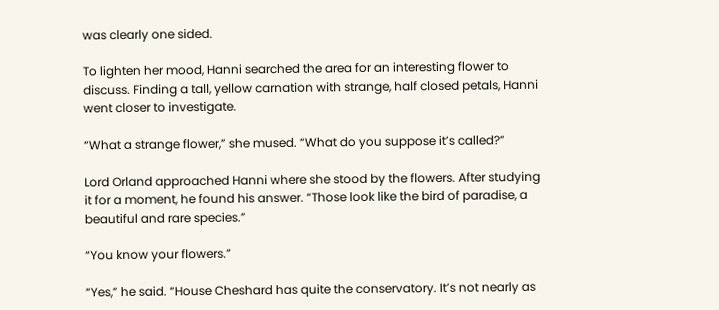was clearly one sided.

To lighten her mood, Hanni searched the area for an interesting flower to discuss. Finding a tall, yellow carnation with strange, half closed petals, Hanni went closer to investigate.

“What a strange flower,” she mused. “What do you suppose it’s called?”

Lord Orland approached Hanni where she stood by the flowers. After studying it for a moment, he found his answer. “Those look like the bird of paradise, a beautiful and rare species.”

“You know your flowers.”

“Yes,” he said. “House Cheshard has quite the conservatory. It’s not nearly as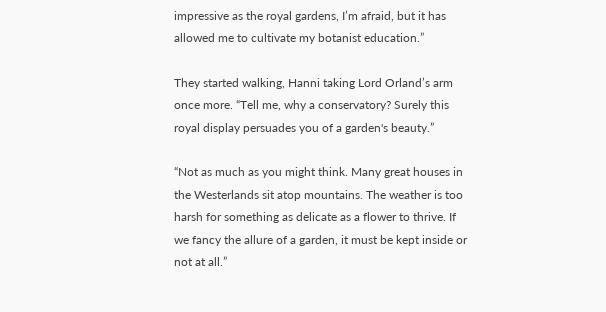impressive as the royal gardens, I’m afraid, but it has allowed me to cultivate my botanist education.”

They started walking, Hanni taking Lord Orland’s arm once more. “Tell me, why a conservatory? Surely this royal display persuades you of a garden's beauty.”

“Not as much as you might think. Many great houses in the Westerlands sit atop mountains. The weather is too harsh for something as delicate as a flower to thrive. If we fancy the allure of a garden, it must be kept inside or not at all.”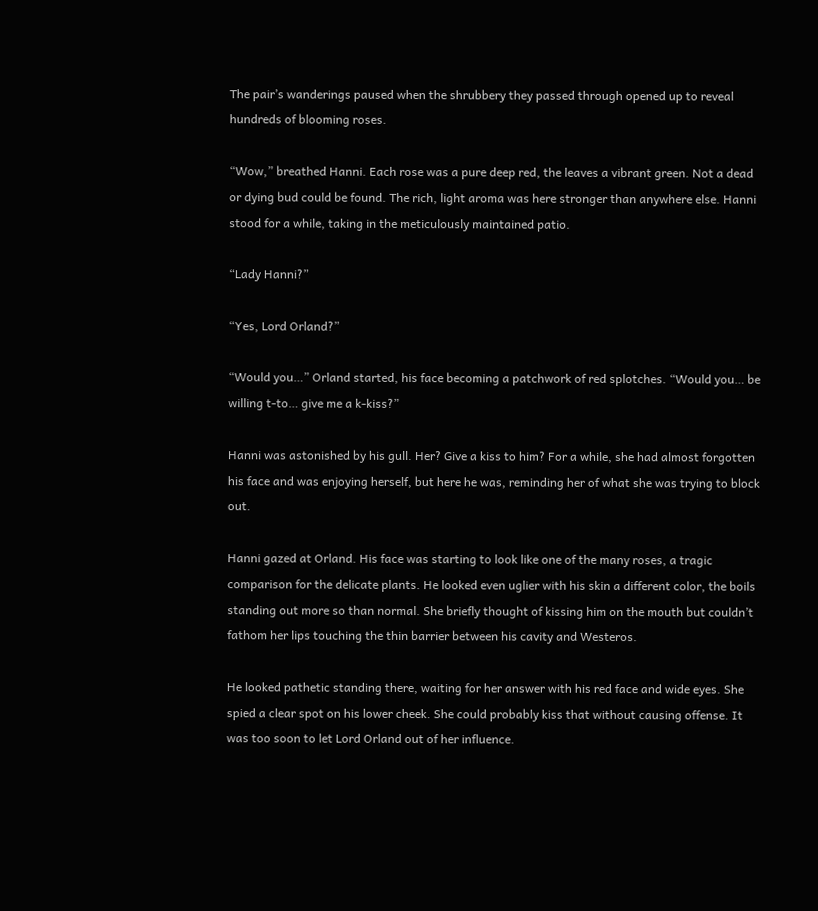The pair’s wanderings paused when the shrubbery they passed through opened up to reveal hundreds of blooming roses.

“Wow,” breathed Hanni. Each rose was a pure deep red, the leaves a vibrant green. Not a dead or dying bud could be found. The rich, light aroma was here stronger than anywhere else. Hanni stood for a while, taking in the meticulously maintained patio.

“Lady Hanni?”

“Yes, Lord Orland?”

“Would you…” Orland started, his face becoming a patchwork of red splotches. “Would you… be willing t-to… give me a k-kiss?”

Hanni was astonished by his gull. Her? Give a kiss to him? For a while, she had almost forgotten his face and was enjoying herself, but here he was, reminding her of what she was trying to block out.

Hanni gazed at Orland. His face was starting to look like one of the many roses, a tragic comparison for the delicate plants. He looked even uglier with his skin a different color, the boils standing out more so than normal. She briefly thought of kissing him on the mouth but couldn’t fathom her lips touching the thin barrier between his cavity and Westeros.

He looked pathetic standing there, waiting for her answer with his red face and wide eyes. She spied a clear spot on his lower cheek. She could probably kiss that without causing offense. It was too soon to let Lord Orland out of her influence.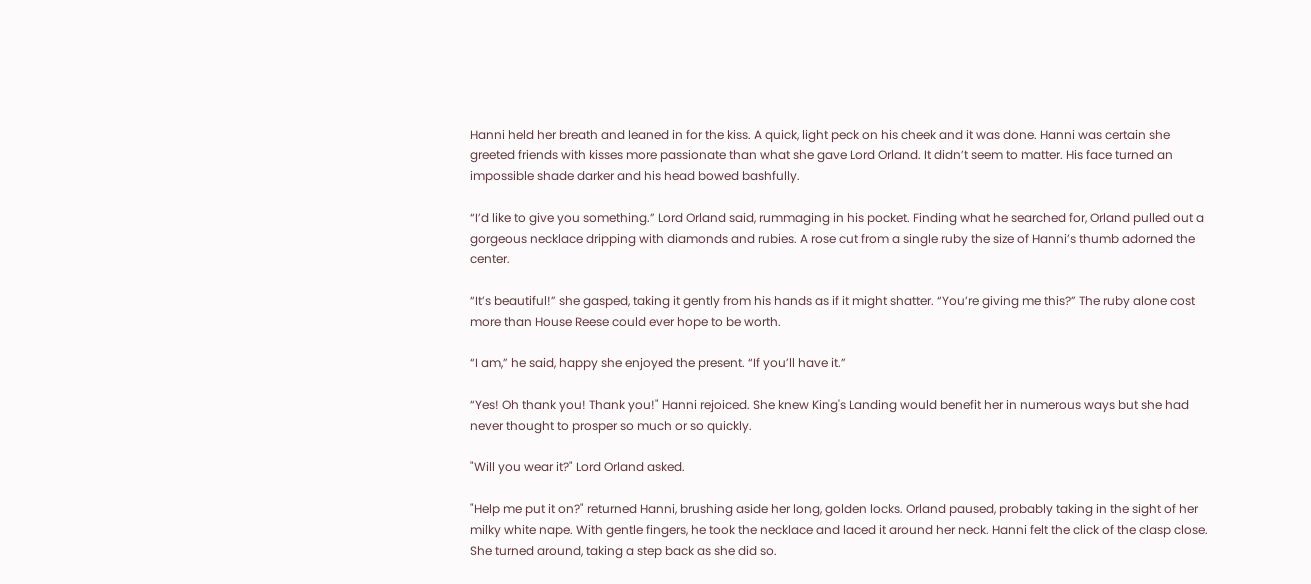Hanni held her breath and leaned in for the kiss. A quick, light peck on his cheek and it was done. Hanni was certain she greeted friends with kisses more passionate than what she gave Lord Orland. It didn’t seem to matter. His face turned an impossible shade darker and his head bowed bashfully.

“I’d like to give you something.” Lord Orland said, rummaging in his pocket. Finding what he searched for, Orland pulled out a gorgeous necklace dripping with diamonds and rubies. A rose cut from a single ruby the size of Hanni’s thumb adorned the center.

“It’s beautiful!” she gasped, taking it gently from his hands as if it might shatter. “You’re giving me this?” The ruby alone cost more than House Reese could ever hope to be worth.

“I am,” he said, happy she enjoyed the present. “If you’ll have it.”

“Yes! Oh thank you! Thank you!" Hanni rejoiced. She knew King's Landing would benefit her in numerous ways but she had never thought to prosper so much or so quickly.

"Will you wear it?" Lord Orland asked.

"Help me put it on?" returned Hanni, brushing aside her long, golden locks. Orland paused, probably taking in the sight of her milky white nape. With gentle fingers, he took the necklace and laced it around her neck. Hanni felt the click of the clasp close. She turned around, taking a step back as she did so.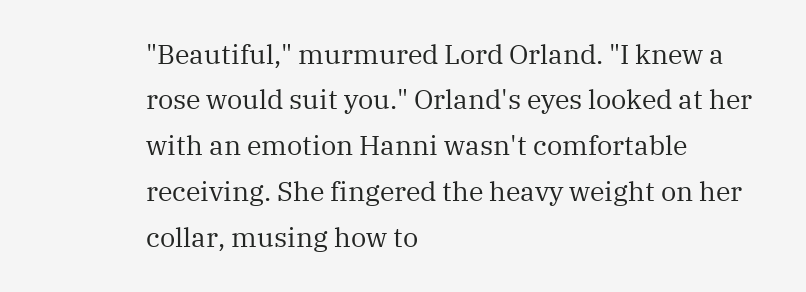"Beautiful," murmured Lord Orland. "I knew a rose would suit you." Orland's eyes looked at her with an emotion Hanni wasn't comfortable receiving. She fingered the heavy weight on her collar, musing how to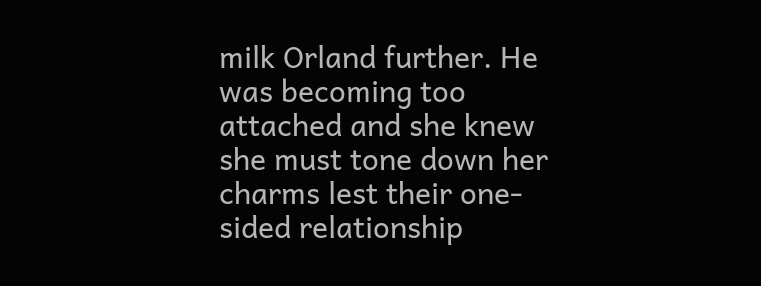milk Orland further. He was becoming too attached and she knew she must tone down her charms lest their one-sided relationship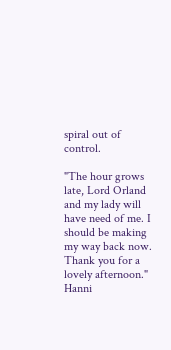spiral out of control.

"The hour grows late, Lord Orland and my lady will have need of me. I should be making my way back now. Thank you for a lovely afternoon." Hanni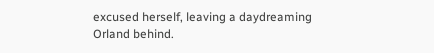excused herself, leaving a daydreaming Orland behind.